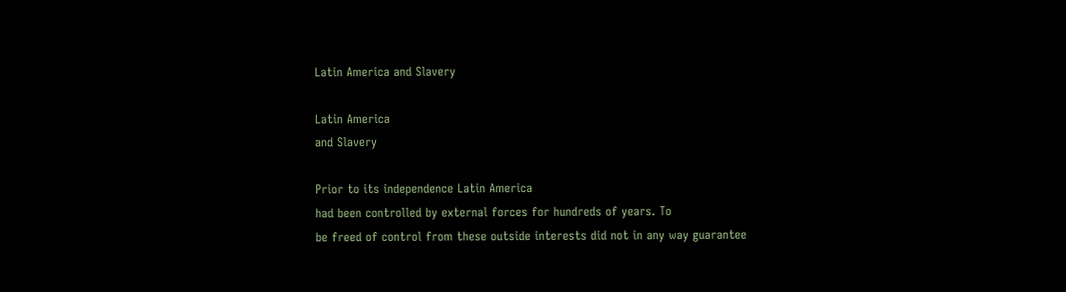Latin America and Slavery

Latin America
and Slavery

Prior to its independence Latin America
had been controlled by external forces for hundreds of years. To
be freed of control from these outside interests did not in any way guarantee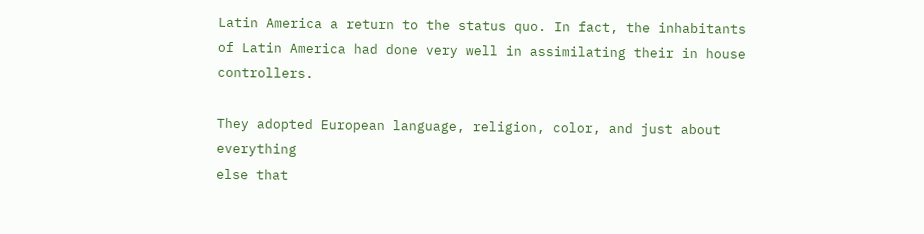Latin America a return to the status quo. In fact, the inhabitants
of Latin America had done very well in assimilating their in house controllers.

They adopted European language, religion, color, and just about everything
else that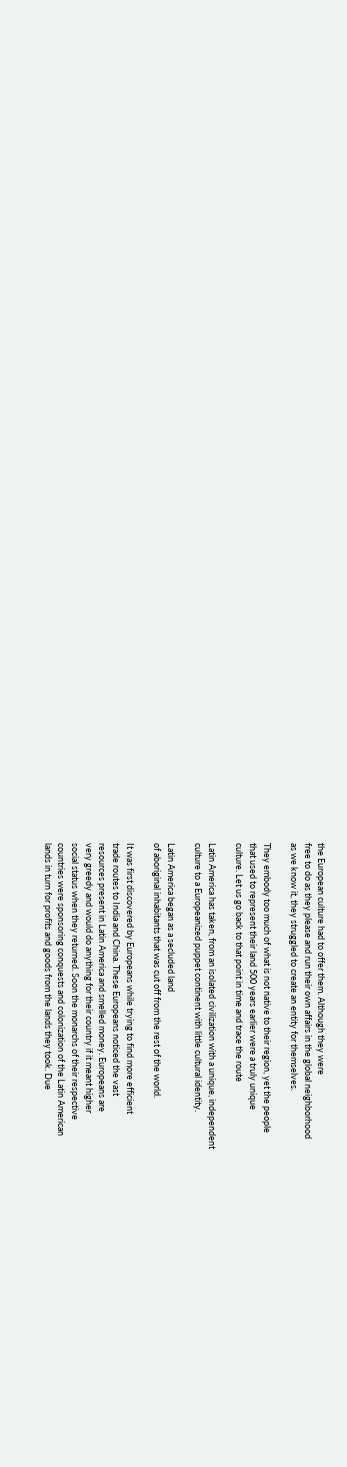the European culture had to offer them. Although they were
free to do as they please and run their own affairs in the global neighborhood
as we know it, they struggled to create an entity for themselves.

They embody too much of what is not native to their region, yet the people
that used to represent their land 500 years earlier were a truly unique
culture. Let us go back to that point in time and trace the route

Latin America has taken, from an isolated civilization with a unique, independent
culture to a Europeanized puppet continent with little cultural identity.

Latin America began as a secluded land
of aboriginal inhabitants that was cut off from the rest of the world.

It was first discovered by Europeans while trying to find more efficient
trade routes to India and China. These Europeans noticed the vast
resources present in Latin America and smelled money. Europeans are
very greedy and would do anything for their country if it meant higher
social status when they returned. Soon the monarchs of their respective
countries were sponsoring conquests and colonization of the Latin American
lands in turn for profits and goods from the lands they took. Due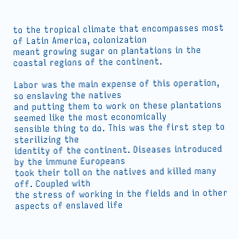to the tropical climate that encompasses most of Latin America, colonization
meant growing sugar on plantations in the coastal regions of the continent.

Labor was the main expense of this operation, so enslaving the natives
and putting them to work on these plantations seemed like the most economically
sensible thing to do. This was the first step to sterilizing the
identity of the continent. Diseases introduced by the immune Europeans
took their toll on the natives and killed many off. Coupled with
the stress of working in the fields and in other aspects of enslaved life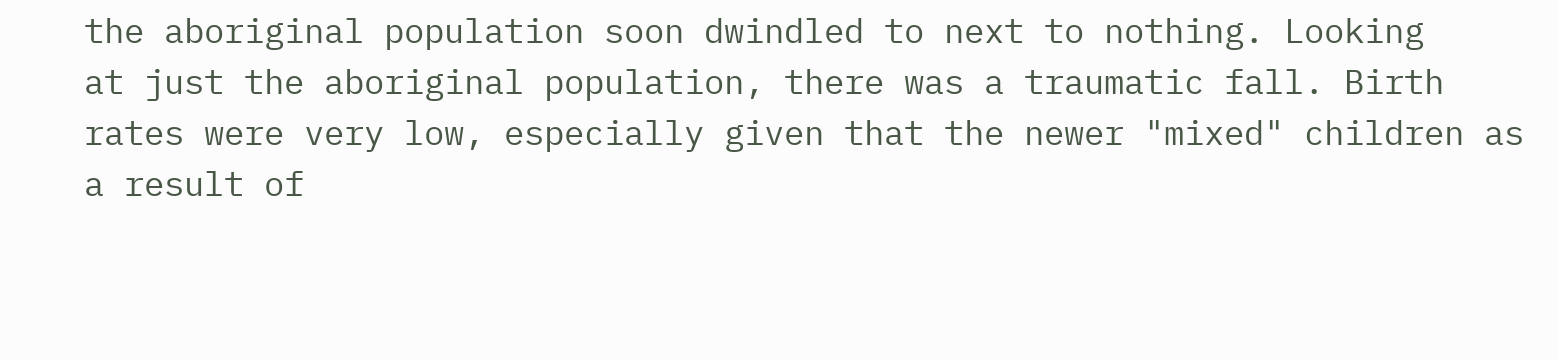the aboriginal population soon dwindled to next to nothing. Looking
at just the aboriginal population, there was a traumatic fall. Birth
rates were very low, especially given that the newer "mixed" children as
a result of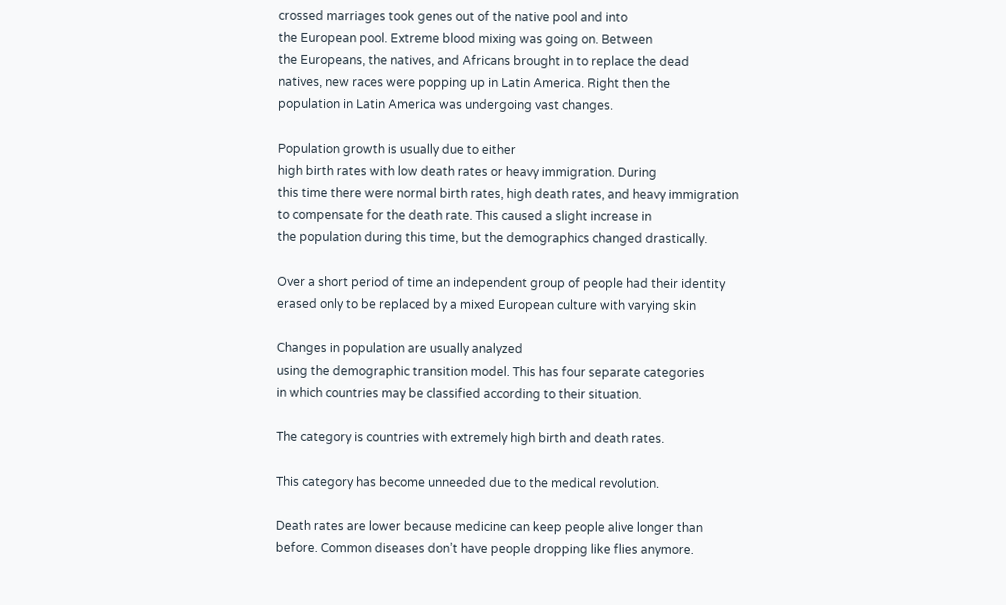crossed marriages took genes out of the native pool and into
the European pool. Extreme blood mixing was going on. Between
the Europeans, the natives, and Africans brought in to replace the dead
natives, new races were popping up in Latin America. Right then the
population in Latin America was undergoing vast changes.

Population growth is usually due to either
high birth rates with low death rates or heavy immigration. During
this time there were normal birth rates, high death rates, and heavy immigration
to compensate for the death rate. This caused a slight increase in
the population during this time, but the demographics changed drastically.

Over a short period of time an independent group of people had their identity
erased only to be replaced by a mixed European culture with varying skin

Changes in population are usually analyzed
using the demographic transition model. This has four separate categories
in which countries may be classified according to their situation.

The category is countries with extremely high birth and death rates.

This category has become unneeded due to the medical revolution.

Death rates are lower because medicine can keep people alive longer than
before. Common diseases don’t have people dropping like flies anymore.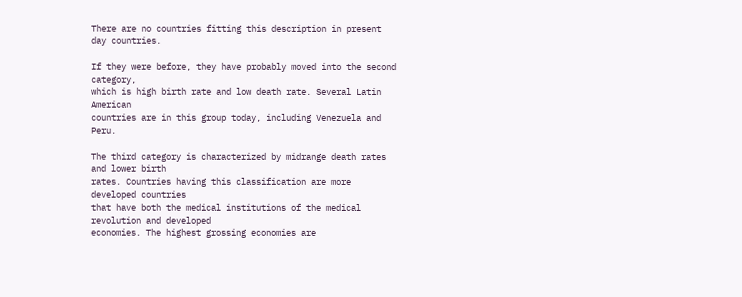There are no countries fitting this description in present day countries.

If they were before, they have probably moved into the second category,
which is high birth rate and low death rate. Several Latin American
countries are in this group today, including Venezuela and Peru.

The third category is characterized by midrange death rates and lower birth
rates. Countries having this classification are more developed countries
that have both the medical institutions of the medical revolution and developed
economies. The highest grossing economies are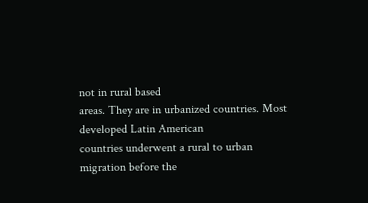not in rural based
areas. They are in urbanized countries. Most developed Latin American
countries underwent a rural to urban migration before the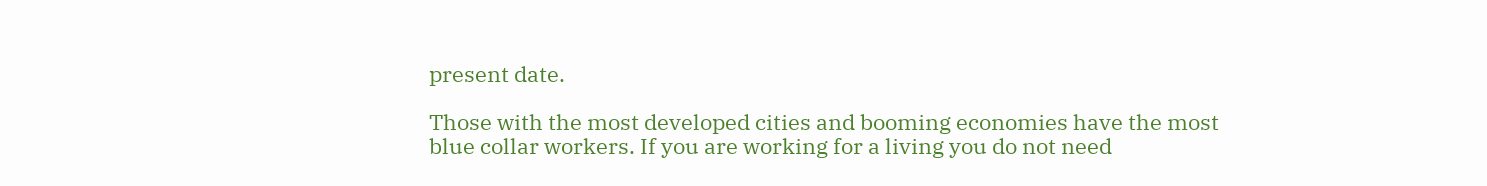present date.

Those with the most developed cities and booming economies have the most
blue collar workers. If you are working for a living you do not need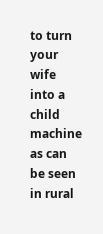to turn your wife into a child machine as can be seen in rural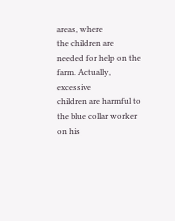areas, where
the children are needed for help on the farm. Actually, excessive
children are harmful to the blue collar worker on his